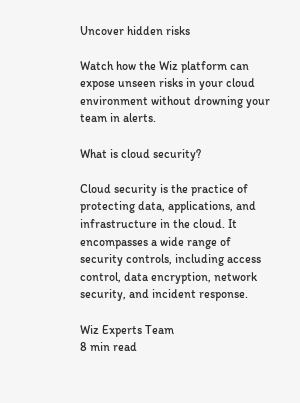Uncover hidden risks

Watch how the Wiz platform can expose unseen risks in your cloud environment without drowning your team in alerts.

What is cloud security?

Cloud security is the practice of protecting data, applications, and infrastructure in the cloud. It encompasses a wide range of security controls, including access control, data encryption, network security, and incident response.

Wiz Experts Team
8 min read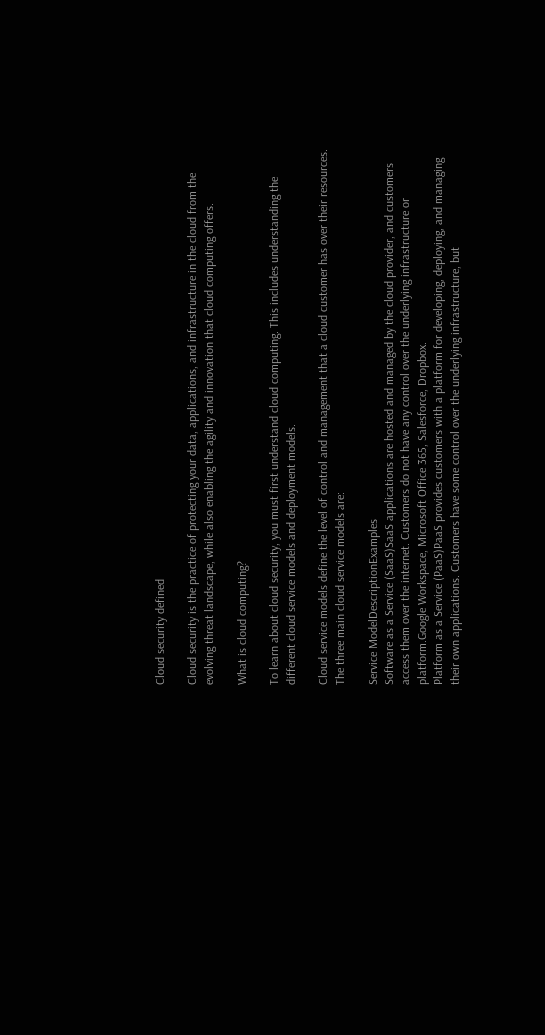Cloud security defined

Cloud security is the practice of protecting your data, applications, and infrastructure in the cloud from the evolving threat landscape, while also enabling the agility and innovation that cloud computing offers.

What is cloud computing?

To learn about cloud security, you must first understand cloud computing. This includes understanding the different cloud service models and deployment models.

Cloud service models define the level of control and management that a cloud customer has over their resources. The three main cloud service models are:

Service ModelDescriptionExamples
Software as a Service (SaaS)SaaS applications are hosted and managed by the cloud provider, and customers access them over the internet. Customers do not have any control over the underlying infrastructure or platform.Google Workspace, Microsoft Office 365, Salesforce, Dropbox.
Platform as a Service (PaaS)PaaS provides customers with a platform for developing, deploying, and managing their own applications. Customers have some control over the underlying infrastructure, but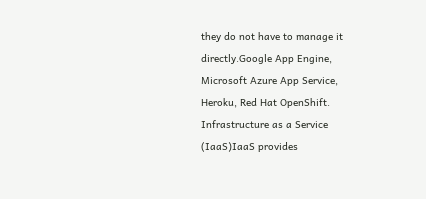they do not have to manage it directly.Google App Engine, Microsoft Azure App Service, Heroku, Red Hat OpenShift.
Infrastructure as a Service (IaaS)IaaS provides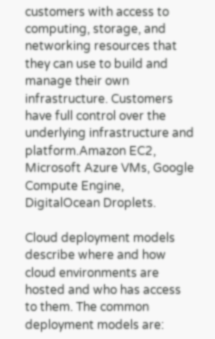customers with access to computing, storage, and networking resources that they can use to build and manage their own infrastructure. Customers have full control over the underlying infrastructure and platform.Amazon EC2, Microsoft Azure VMs, Google Compute Engine, DigitalOcean Droplets.

Cloud deployment models describe where and how cloud environments are hosted and who has access to them. The common deployment models are: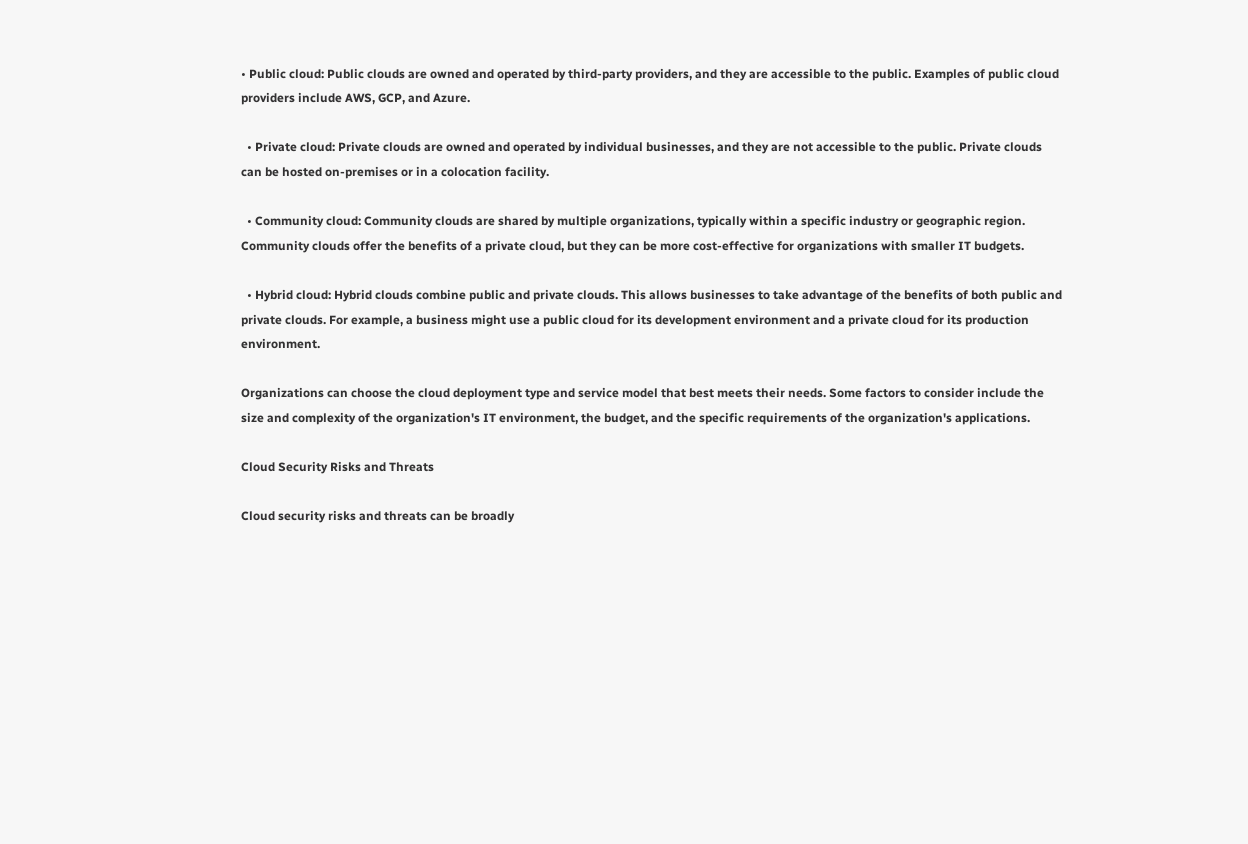• Public cloud: Public clouds are owned and operated by third-party providers, and they are accessible to the public. Examples of public cloud providers include AWS, GCP, and Azure.

  • Private cloud: Private clouds are owned and operated by individual businesses, and they are not accessible to the public. Private clouds can be hosted on-premises or in a colocation facility.

  • Community cloud: Community clouds are shared by multiple organizations, typically within a specific industry or geographic region. Community clouds offer the benefits of a private cloud, but they can be more cost-effective for organizations with smaller IT budgets.

  • Hybrid cloud: Hybrid clouds combine public and private clouds. This allows businesses to take advantage of the benefits of both public and private clouds. For example, a business might use a public cloud for its development environment and a private cloud for its production environment.

Organizations can choose the cloud deployment type and service model that best meets their needs. Some factors to consider include the size and complexity of the organization's IT environment, the budget, and the specific requirements of the organization's applications.

Cloud Security Risks and Threats

Cloud security risks and threats can be broadly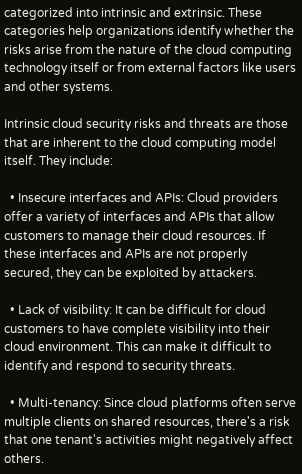categorized into intrinsic and extrinsic. These categories help organizations identify whether the risks arise from the nature of the cloud computing technology itself or from external factors like users and other systems.

Intrinsic cloud security risks and threats are those that are inherent to the cloud computing model itself. They include:

  • Insecure interfaces and APIs: Cloud providers offer a variety of interfaces and APIs that allow customers to manage their cloud resources. If these interfaces and APIs are not properly secured, they can be exploited by attackers.

  • Lack of visibility: It can be difficult for cloud customers to have complete visibility into their cloud environment. This can make it difficult to identify and respond to security threats.

  • Multi-tenancy: Since cloud platforms often serve multiple clients on shared resources, there's a risk that one tenant's activities might negatively affect others.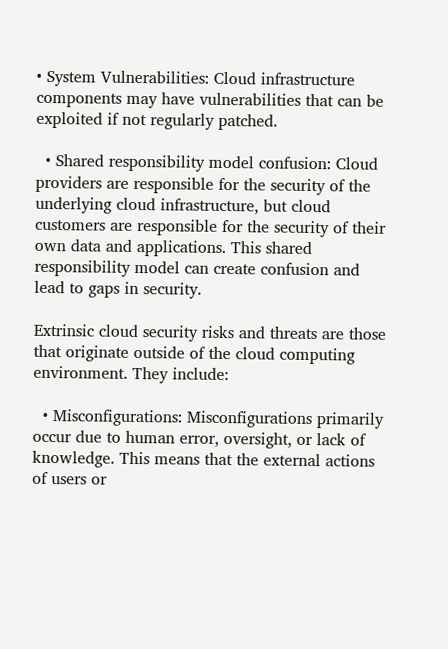• System Vulnerabilities: Cloud infrastructure components may have vulnerabilities that can be exploited if not regularly patched.

  • Shared responsibility model confusion: Cloud providers are responsible for the security of the underlying cloud infrastructure, but cloud customers are responsible for the security of their own data and applications. This shared responsibility model can create confusion and lead to gaps in security.

Extrinsic cloud security risks and threats are those that originate outside of the cloud computing environment. They include:

  • Misconfigurations: Misconfigurations primarily occur due to human error, oversight, or lack of knowledge. This means that the external actions of users or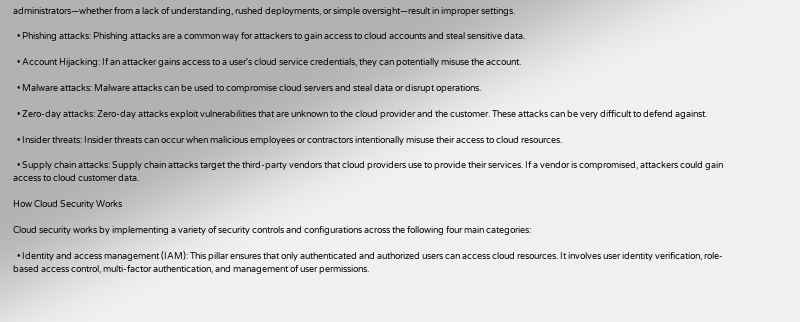administrators—whether from a lack of understanding, rushed deployments, or simple oversight—result in improper settings.

  • Phishing attacks: Phishing attacks are a common way for attackers to gain access to cloud accounts and steal sensitive data.

  • Account Hijacking: If an attacker gains access to a user's cloud service credentials, they can potentially misuse the account.

  • Malware attacks: Malware attacks can be used to compromise cloud servers and steal data or disrupt operations.

  • Zero-day attacks: Zero-day attacks exploit vulnerabilities that are unknown to the cloud provider and the customer. These attacks can be very difficult to defend against.

  • Insider threats: Insider threats can occur when malicious employees or contractors intentionally misuse their access to cloud resources.

  • Supply chain attacks: Supply chain attacks target the third-party vendors that cloud providers use to provide their services. If a vendor is compromised, attackers could gain access to cloud customer data.

How Cloud Security Works

Cloud security works by implementing a variety of security controls and configurations across the following four main categories:

  • Identity and access management (IAM): This pillar ensures that only authenticated and authorized users can access cloud resources. It involves user identity verification, role-based access control, multi-factor authentication, and management of user permissions.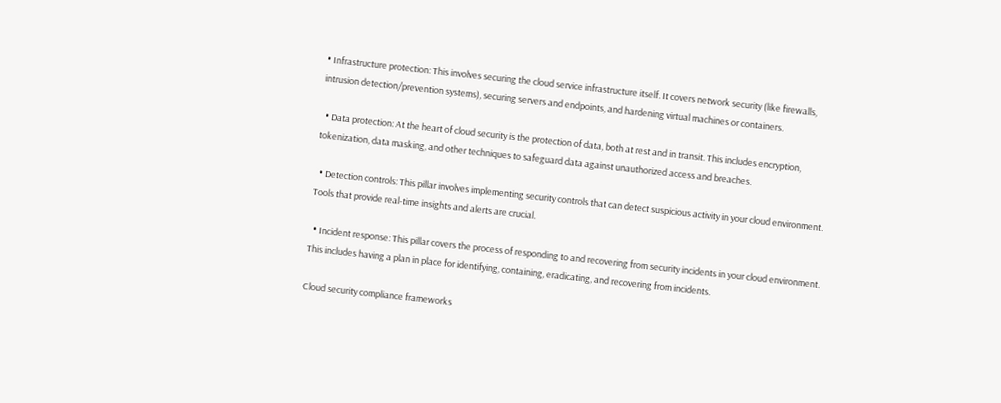• Infrastructure protection: This involves securing the cloud service infrastructure itself. It covers network security (like firewalls, intrusion detection/prevention systems), securing servers and endpoints, and hardening virtual machines or containers.

  • Data protection: At the heart of cloud security is the protection of data, both at rest and in transit. This includes encryption, tokenization, data masking, and other techniques to safeguard data against unauthorized access and breaches.

  • Detection controls: This pillar involves implementing security controls that can detect suspicious activity in your cloud environment. Tools that provide real-time insights and alerts are crucial.

  • Incident response: This pillar covers the process of responding to and recovering from security incidents in your cloud environment. This includes having a plan in place for identifying, containing, eradicating, and recovering from incidents.

Cloud security compliance frameworks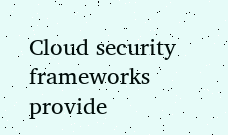Cloud security frameworks provide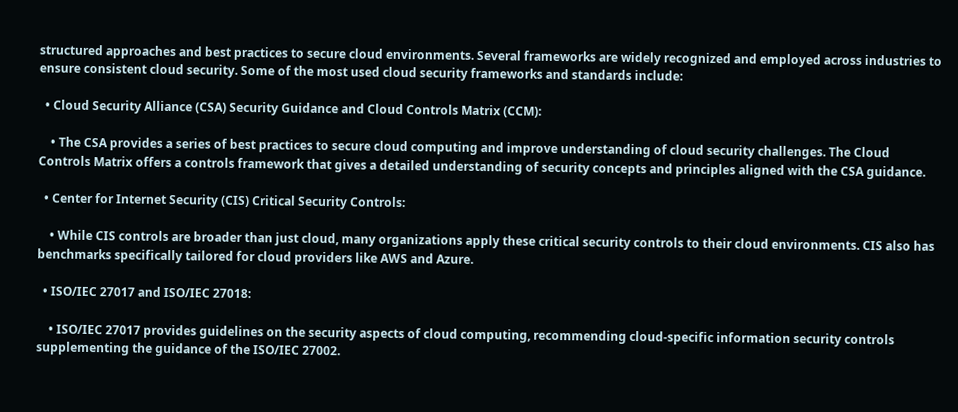structured approaches and best practices to secure cloud environments. Several frameworks are widely recognized and employed across industries to ensure consistent cloud security. Some of the most used cloud security frameworks and standards include:

  • Cloud Security Alliance (CSA) Security Guidance and Cloud Controls Matrix (CCM):

    • The CSA provides a series of best practices to secure cloud computing and improve understanding of cloud security challenges. The Cloud Controls Matrix offers a controls framework that gives a detailed understanding of security concepts and principles aligned with the CSA guidance.

  • Center for Internet Security (CIS) Critical Security Controls:

    • While CIS controls are broader than just cloud, many organizations apply these critical security controls to their cloud environments. CIS also has benchmarks specifically tailored for cloud providers like AWS and Azure.

  • ISO/IEC 27017 and ISO/IEC 27018:

    • ISO/IEC 27017 provides guidelines on the security aspects of cloud computing, recommending cloud-specific information security controls supplementing the guidance of the ISO/IEC 27002.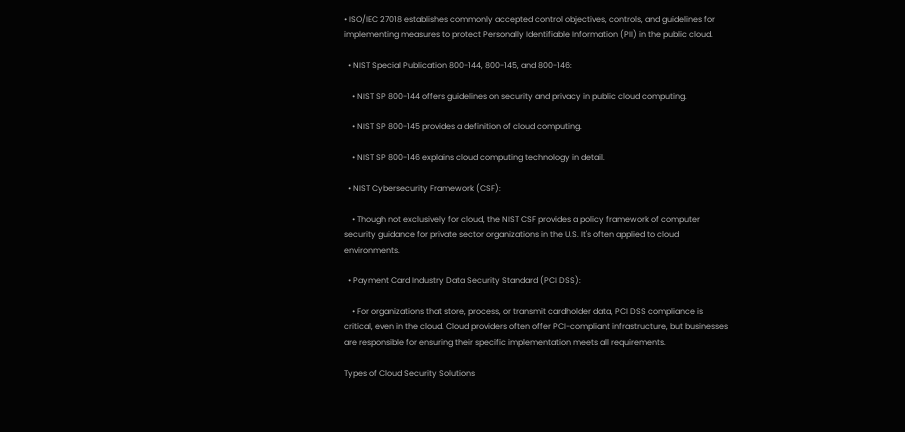• ISO/IEC 27018 establishes commonly accepted control objectives, controls, and guidelines for implementing measures to protect Personally Identifiable Information (PII) in the public cloud.

  • NIST Special Publication 800-144, 800-145, and 800-146:

    • NIST SP 800-144 offers guidelines on security and privacy in public cloud computing.

    • NIST SP 800-145 provides a definition of cloud computing.

    • NIST SP 800-146 explains cloud computing technology in detail.

  • NIST Cybersecurity Framework (CSF):

    • Though not exclusively for cloud, the NIST CSF provides a policy framework of computer security guidance for private sector organizations in the U.S. It's often applied to cloud environments.

  • Payment Card Industry Data Security Standard (PCI DSS):

    • For organizations that store, process, or transmit cardholder data, PCI DSS compliance is critical, even in the cloud. Cloud providers often offer PCI-compliant infrastructure, but businesses are responsible for ensuring their specific implementation meets all requirements.

Types of Cloud Security Solutions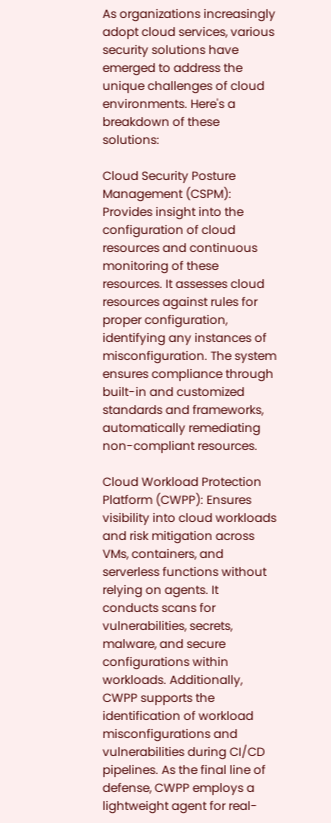As organizations increasingly adopt cloud services, various security solutions have emerged to address the unique challenges of cloud environments. Here's a breakdown of these solutions:

Cloud Security Posture Management (CSPM): Provides insight into the configuration of cloud resources and continuous monitoring of these resources. It assesses cloud resources against rules for proper configuration, identifying any instances of misconfiguration. The system ensures compliance through built-in and customized standards and frameworks, automatically remediating non-compliant resources.

Cloud Workload Protection Platform (CWPP): Ensures visibility into cloud workloads and risk mitigation across VMs, containers, and serverless functions without relying on agents. It conducts scans for vulnerabilities, secrets, malware, and secure configurations within workloads. Additionally, CWPP supports the identification of workload misconfigurations and vulnerabilities during CI/CD pipelines. As the final line of defense, CWPP employs a lightweight agent for real-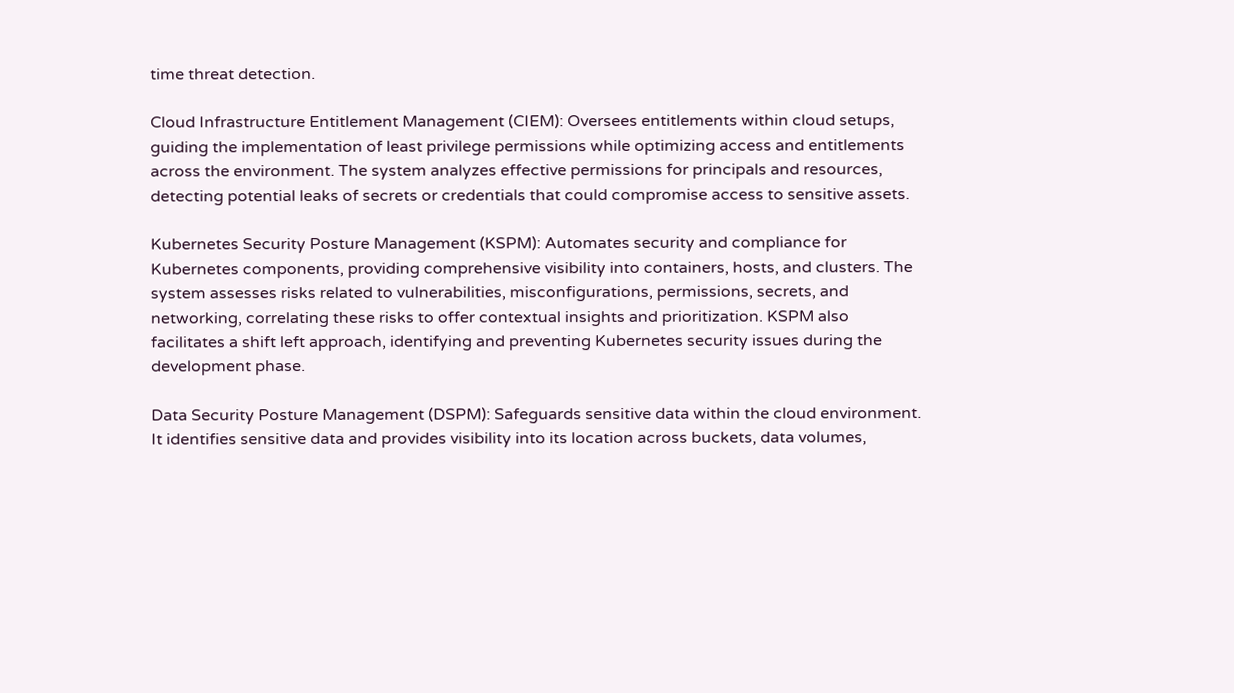time threat detection.

Cloud Infrastructure Entitlement Management (CIEM): Oversees entitlements within cloud setups, guiding the implementation of least privilege permissions while optimizing access and entitlements across the environment. The system analyzes effective permissions for principals and resources, detecting potential leaks of secrets or credentials that could compromise access to sensitive assets.

Kubernetes Security Posture Management (KSPM): Automates security and compliance for Kubernetes components, providing comprehensive visibility into containers, hosts, and clusters. The system assesses risks related to vulnerabilities, misconfigurations, permissions, secrets, and networking, correlating these risks to offer contextual insights and prioritization. KSPM also facilitates a shift left approach, identifying and preventing Kubernetes security issues during the development phase.

Data Security Posture Management (DSPM): Safeguards sensitive data within the cloud environment. It identifies sensitive data and provides visibility into its location across buckets, data volumes,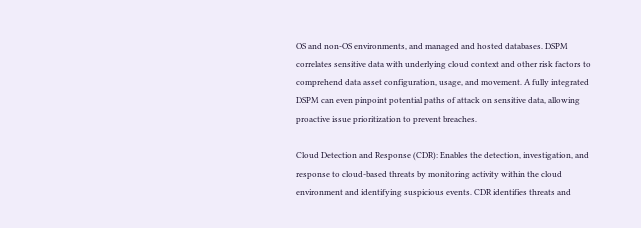OS and non-OS environments, and managed and hosted databases. DSPM correlates sensitive data with underlying cloud context and other risk factors to comprehend data asset configuration, usage, and movement. A fully integrated DSPM can even pinpoint potential paths of attack on sensitive data, allowing proactive issue prioritization to prevent breaches.

Cloud Detection and Response (CDR): Enables the detection, investigation, and response to cloud-based threats by monitoring activity within the cloud environment and identifying suspicious events. CDR identifies threats and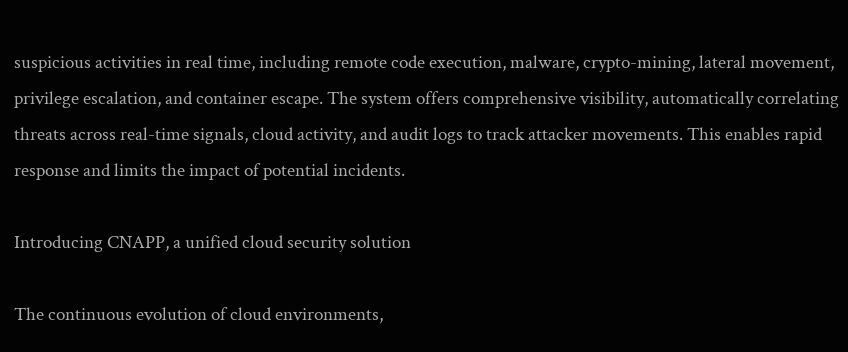suspicious activities in real time, including remote code execution, malware, crypto-mining, lateral movement, privilege escalation, and container escape. The system offers comprehensive visibility, automatically correlating threats across real-time signals, cloud activity, and audit logs to track attacker movements. This enables rapid response and limits the impact of potential incidents.

Introducing CNAPP, a unified cloud security solution

The continuous evolution of cloud environments,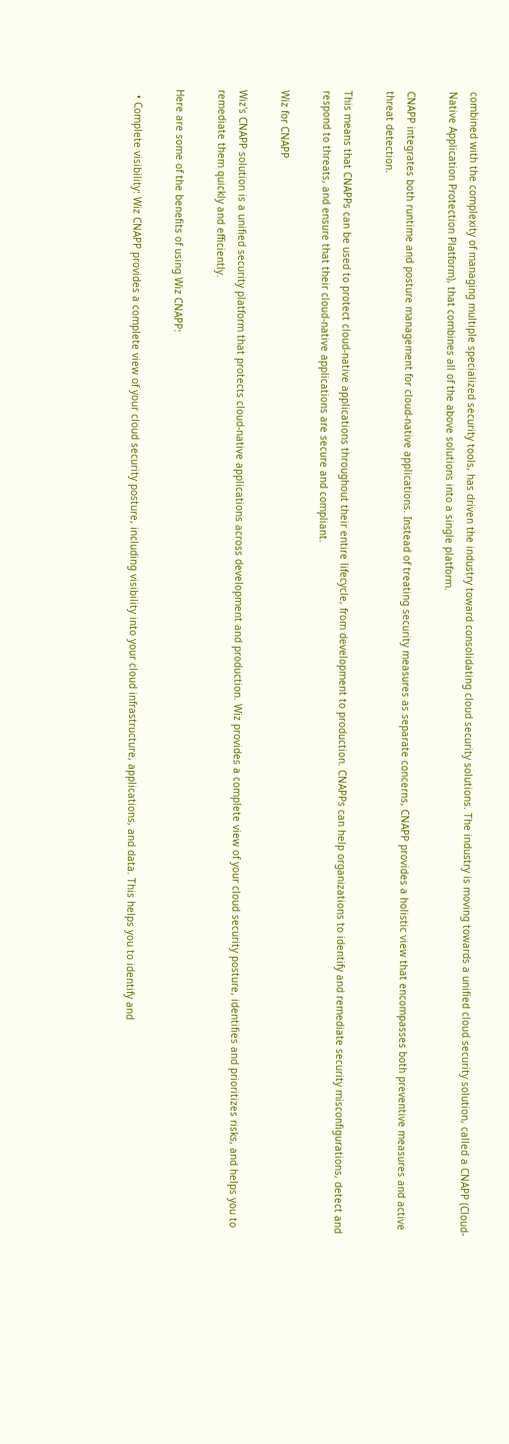combined with the complexity of managing multiple specialized security tools, has driven the industry toward consolidating cloud security solutions. The industry is moving towards a unified cloud security solution, called a CNAPP (Cloud-Native Application Protection Platform), that combines all of the above solutions into a single platform.

CNAPP integrates both runtime and posture management for cloud-native applications. Instead of treating security measures as separate concerns, CNAPP provides a holistic view that encompasses both preventive measures and active threat detection.

This means that CNAPPs can be used to protect cloud-native applications throughout their entire lifecycle, from development to production. CNAPPs can help organizations to identify and remediate security misconfigurations, detect and respond to threats, and ensure that their cloud-native applications are secure and compliant.

Wiz for CNAPP

Wiz's CNAPP solution is a unified security platform that protects cloud-native applications across development and production. Wiz provides a complete view of your cloud security posture, identifies and prioritizes risks, and helps you to remediate them quickly and efficiently.

Here are some of the benefits of using Wiz CNAPP:

  • Complete visibility: Wiz CNAPP provides a complete view of your cloud security posture, including visibility into your cloud infrastructure, applications, and data. This helps you to identify and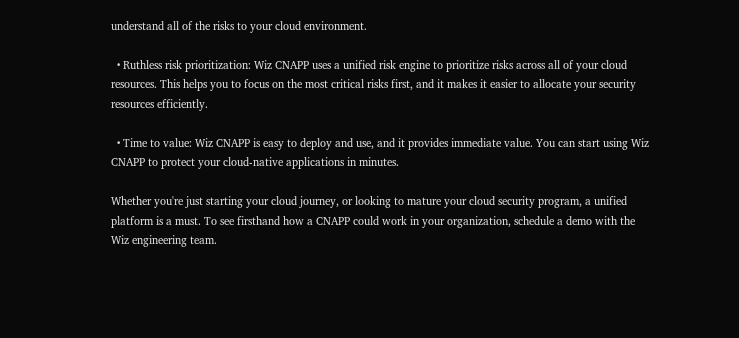understand all of the risks to your cloud environment.

  • Ruthless risk prioritization: Wiz CNAPP uses a unified risk engine to prioritize risks across all of your cloud resources. This helps you to focus on the most critical risks first, and it makes it easier to allocate your security resources efficiently.

  • Time to value: Wiz CNAPP is easy to deploy and use, and it provides immediate value. You can start using Wiz CNAPP to protect your cloud-native applications in minutes.

Whether you're just starting your cloud journey, or looking to mature your cloud security program, a unified platform is a must. To see firsthand how a CNAPP could work in your organization, schedule a demo with the Wiz engineering team.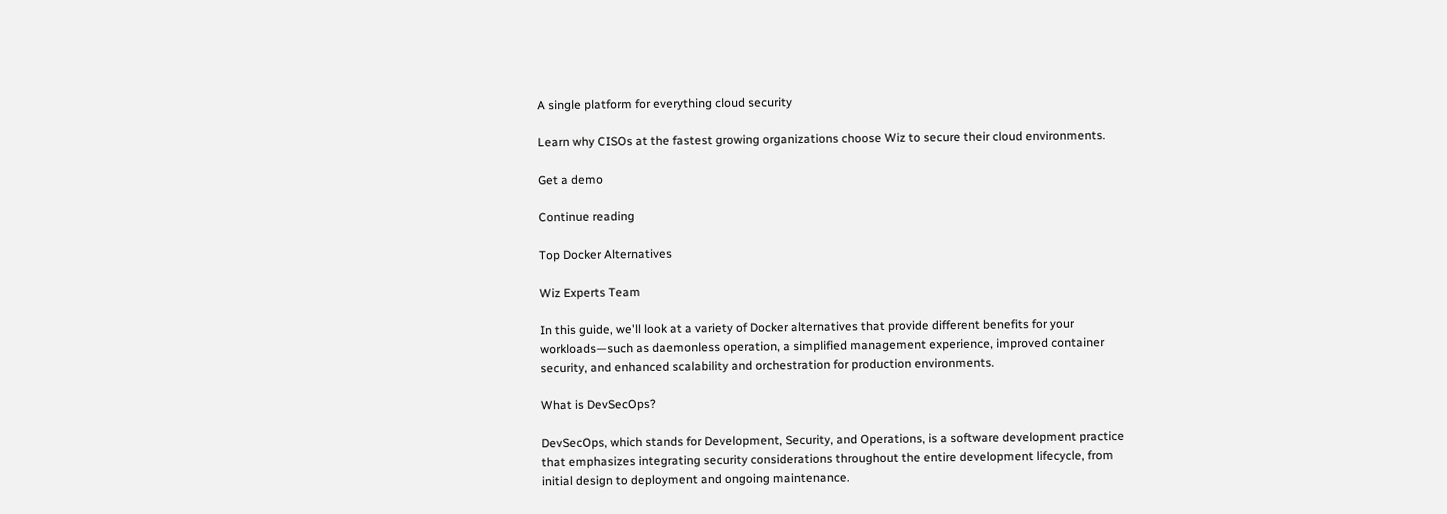A single platform for everything cloud security

Learn why CISOs at the fastest growing organizations choose Wiz to secure their cloud environments.

Get a demo

Continue reading

Top Docker Alternatives

Wiz Experts Team

In this guide, we'll look at a variety of Docker alternatives that provide different benefits for your workloads—such as daemonless operation, a simplified management experience, improved container security, and enhanced scalability and orchestration for production environments.

What is DevSecOps?

DevSecOps, which stands for Development, Security, and Operations, is a software development practice that emphasizes integrating security considerations throughout the entire development lifecycle, from initial design to deployment and ongoing maintenance.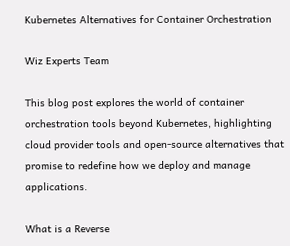Kubernetes Alternatives for Container Orchestration

Wiz Experts Team

This blog post explores the world of container orchestration tools beyond Kubernetes, highlighting cloud provider tools and open-source alternatives that promise to redefine how we deploy and manage applications.

What is a Reverse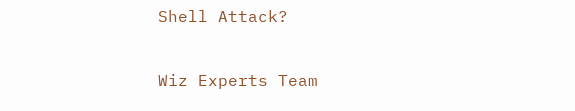Shell Attack?

Wiz Experts Team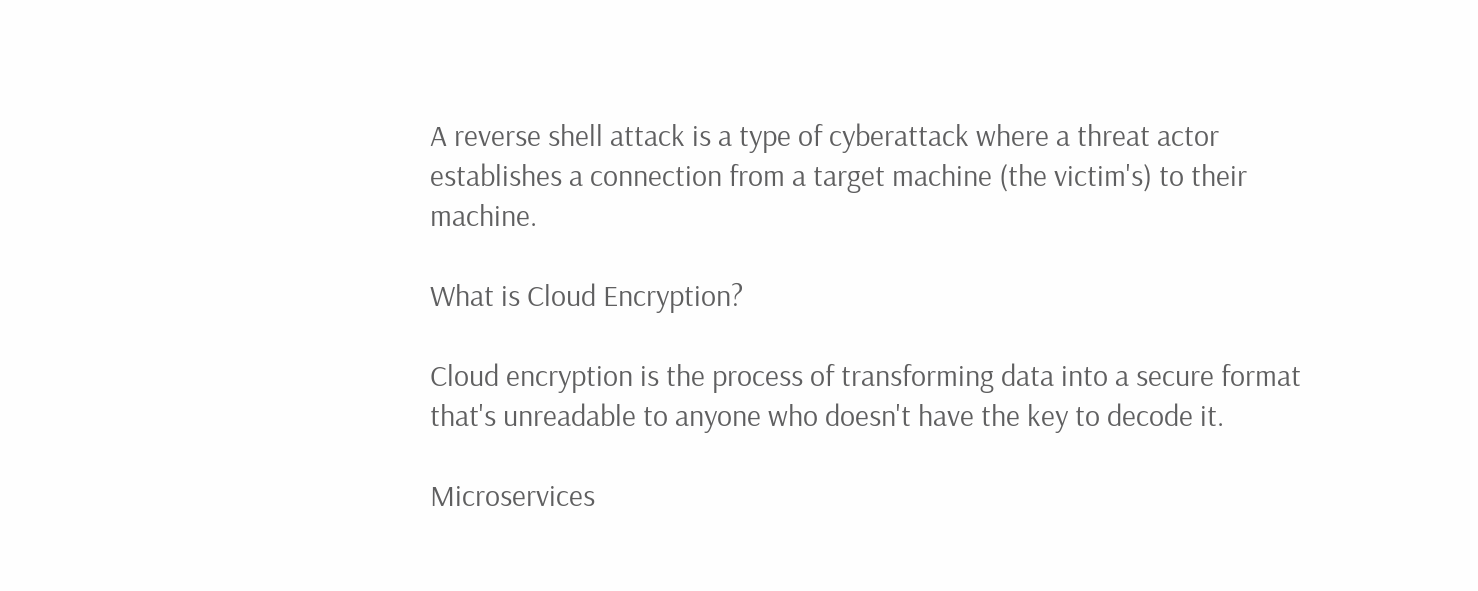A reverse shell attack is a type of cyberattack where a threat actor establishes a connection from a target machine (the victim's) to their machine.

What is Cloud Encryption?

Cloud encryption is the process of transforming data into a secure format that's unreadable to anyone who doesn't have the key to decode it.

Microservices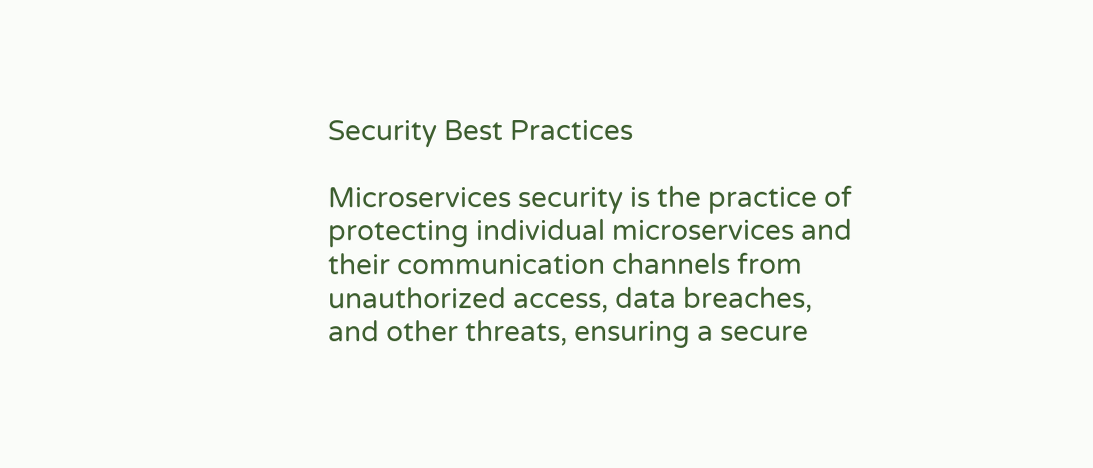Security Best Practices

Microservices security is the practice of protecting individual microservices and their communication channels from unauthorized access, data breaches, and other threats, ensuring a secure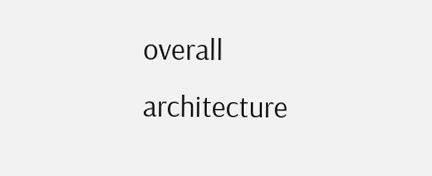overall architecture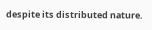despite its distributed nature.